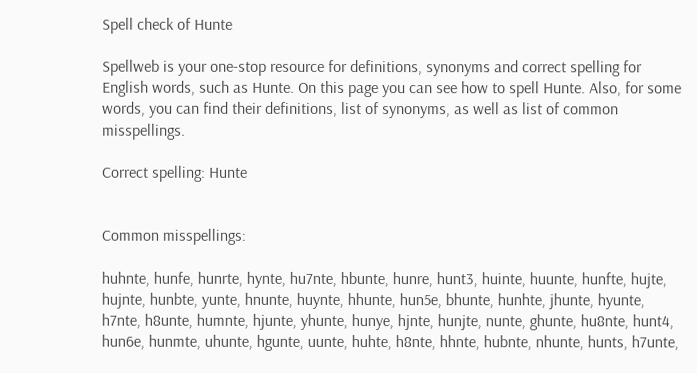Spell check of Hunte

Spellweb is your one-stop resource for definitions, synonyms and correct spelling for English words, such as Hunte. On this page you can see how to spell Hunte. Also, for some words, you can find their definitions, list of synonyms, as well as list of common misspellings.

Correct spelling: Hunte


Common misspellings:

huhnte, hunfe, hunrte, hynte, hu7nte, hbunte, hunre, hunt3, huinte, huunte, hunfte, hujte, hujnte, hunbte, yunte, hnunte, huynte, hhunte, hun5e, bhunte, hunhte, jhunte, hyunte, h7nte, h8unte, humnte, hjunte, yhunte, hunye, hjnte, hunjte, nunte, ghunte, hu8nte, hunt4, hun6e, hunmte, uhunte, hgunte, uunte, huhte, h8nte, hhnte, hubnte, nhunte, hunts, h7unte,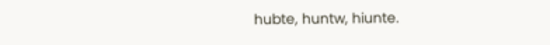hubte, huntw, hiunte.